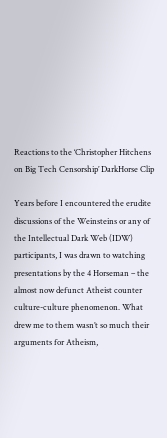Reactions to the ‘Christopher Hitchens on Big Tech Censorship’ DarkHorse Clip

Years before I encountered the erudite discussions of the Weinsteins or any of the Intellectual Dark Web (IDW) participants, I was drawn to watching presentations by the 4 Horseman – the almost now defunct Atheist counter culture-culture phenomenon. What drew me to them wasn’t so much their arguments for Atheism,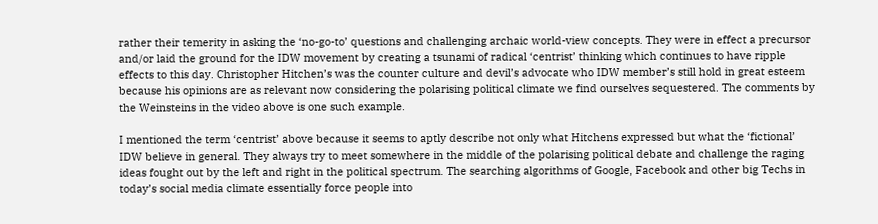rather their temerity in asking the ‘no-go-to’ questions and challenging archaic world-view concepts. They were in effect a precursor and/or laid the ground for the IDW movement by creating a tsunami of radical ‘centrist’ thinking which continues to have ripple effects to this day. Christopher Hitchen’s was the counter culture and devil’s advocate who IDW member’s still hold in great esteem because his opinions are as relevant now considering the polarising political climate we find ourselves sequestered. The comments by the Weinsteins in the video above is one such example.

I mentioned the term ‘centrist’ above because it seems to aptly describe not only what Hitchens expressed but what the ‘fictional’ IDW believe in general. They always try to meet somewhere in the middle of the polarising political debate and challenge the raging ideas fought out by the left and right in the political spectrum. The searching algorithms of Google, Facebook and other big Techs in today’s social media climate essentially force people into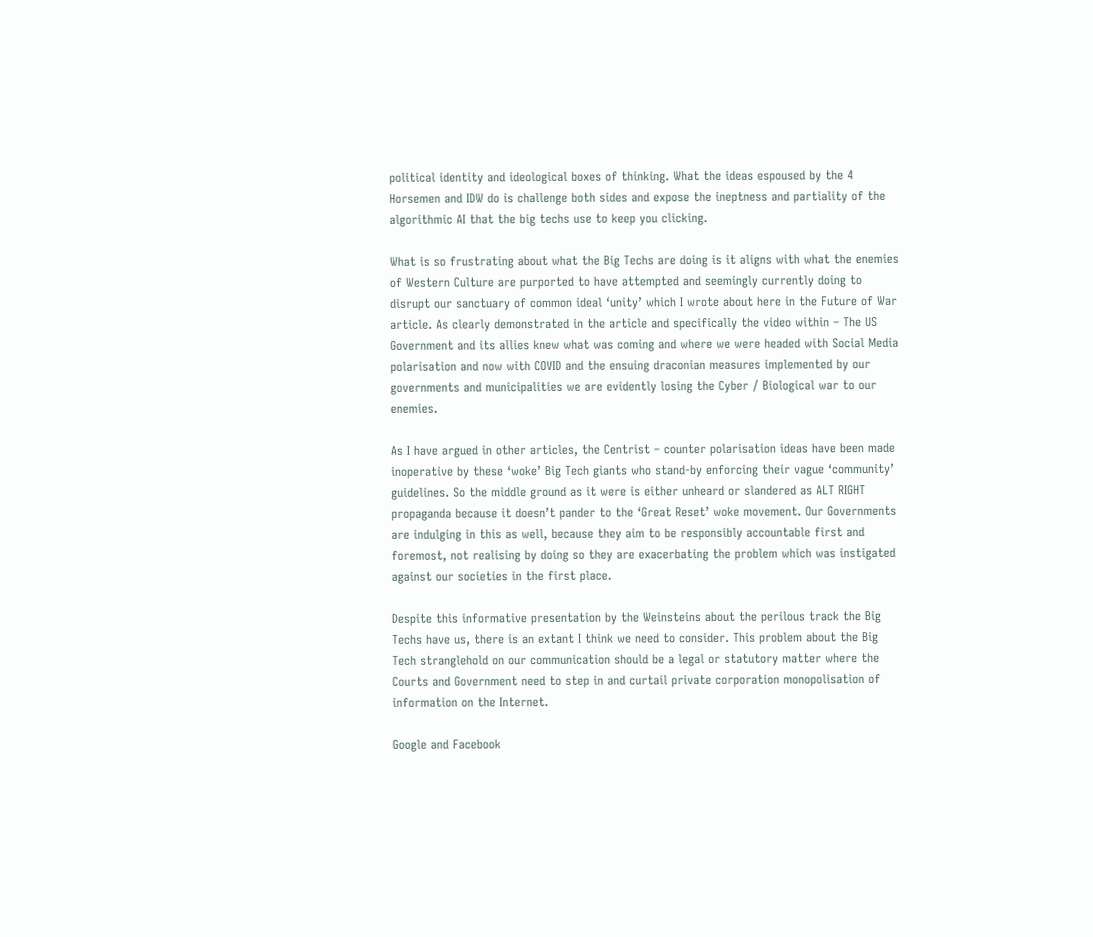political identity and ideological boxes of thinking. What the ideas espoused by the 4 Horsemen and IDW do is challenge both sides and expose the ineptness and partiality of the algorithmic AI that the big techs use to keep you clicking.

What is so frustrating about what the Big Techs are doing is it aligns with what the enemies of Western Culture are purported to have attempted and seemingly currently doing to disrupt our sanctuary of common ideal ‘unity’ which I wrote about here in the Future of War article. As clearly demonstrated in the article and specifically the video within – The US Government and its allies knew what was coming and where we were headed with Social Media polarisation and now with COVID and the ensuing draconian measures implemented by our governments and municipalities we are evidently losing the Cyber / Biological war to our enemies.

As I have argued in other articles, the Centrist – counter polarisation ideas have been made inoperative by these ‘woke’ Big Tech giants who stand-by enforcing their vague ‘community’ guidelines. So the middle ground as it were is either unheard or slandered as ALT RIGHT propaganda because it doesn’t pander to the ‘Great Reset’ woke movement. Our Governments are indulging in this as well, because they aim to be responsibly accountable first and foremost, not realising by doing so they are exacerbating the problem which was instigated against our societies in the first place.

Despite this informative presentation by the Weinsteins about the perilous track the Big Techs have us, there is an extant I think we need to consider. This problem about the Big Tech stranglehold on our communication should be a legal or statutory matter where the Courts and Government need to step in and curtail private corporation monopolisation of information on the Internet.

Google and Facebook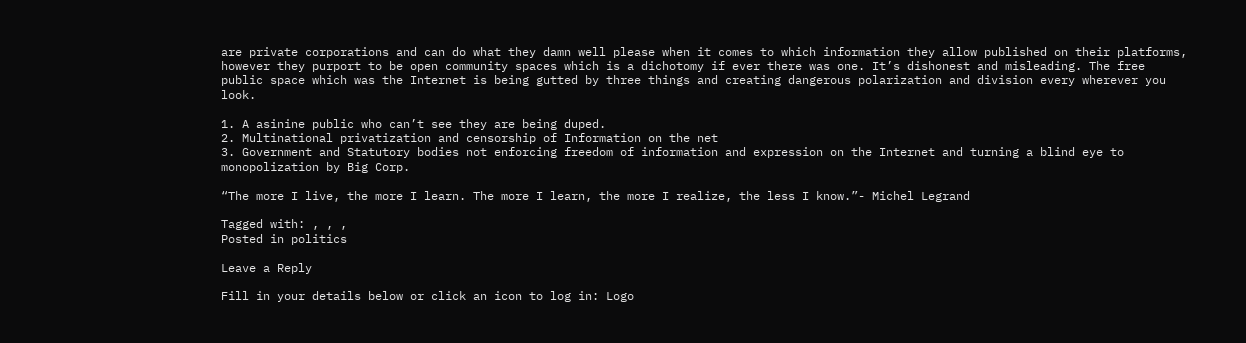are private corporations and can do what they damn well please when it comes to which information they allow published on their platforms, however they purport to be open community spaces which is a dichotomy if ever there was one. It’s dishonest and misleading. The free public space which was the Internet is being gutted by three things and creating dangerous polarization and division every wherever you look.

1. A asinine public who can’t see they are being duped.
2. Multinational privatization and censorship of Information on the net
3. Government and Statutory bodies not enforcing freedom of information and expression on the Internet and turning a blind eye to monopolization by Big Corp.

“The more I live, the more I learn. The more I learn, the more I realize, the less I know.”- Michel Legrand

Tagged with: , , ,
Posted in politics

Leave a Reply

Fill in your details below or click an icon to log in: Logo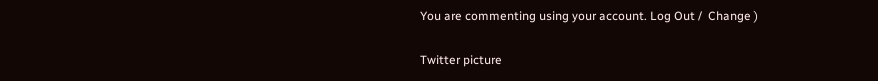You are commenting using your account. Log Out /  Change )

Twitter picture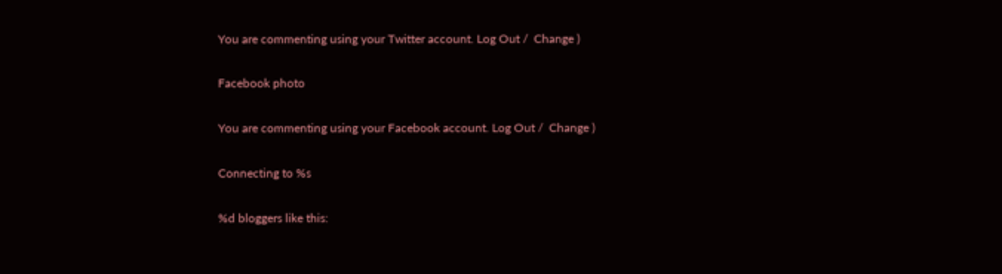You are commenting using your Twitter account. Log Out /  Change )

Facebook photo

You are commenting using your Facebook account. Log Out /  Change )

Connecting to %s

%d bloggers like this: